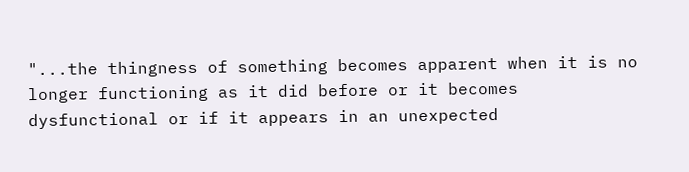"...the thingness of something becomes apparent when it is no longer functioning as it did before or it becomes dysfunctional or if it appears in an unexpected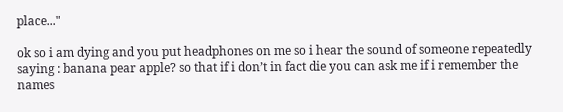place..."

ok so i am dying and you put headphones on me so i hear the sound of someone repeatedly saying : banana pear apple? so that if i don’t in fact die you can ask me if i remember the names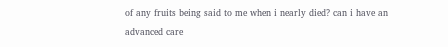of any fruits being said to me when i nearly died? can i have an advanced care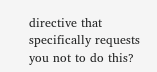directive that specifically requests you not to do this?